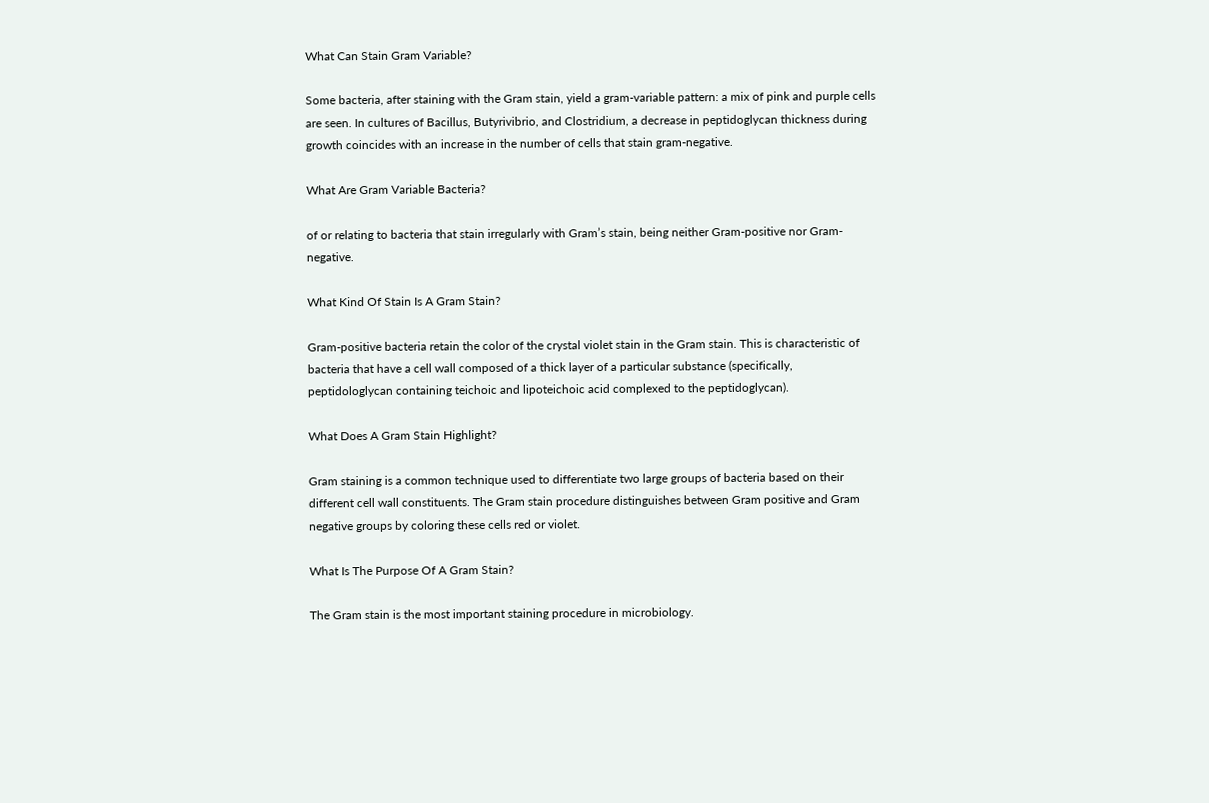What Can Stain Gram Variable?

Some bacteria, after staining with the Gram stain, yield a gram-variable pattern: a mix of pink and purple cells are seen. In cultures of Bacillus, Butyrivibrio, and Clostridium, a decrease in peptidoglycan thickness during growth coincides with an increase in the number of cells that stain gram-negative.

What Are Gram Variable Bacteria?

of or relating to bacteria that stain irregularly with Gram’s stain, being neither Gram-positive nor Gram-negative.

What Kind Of Stain Is A Gram Stain?

Gram-positive bacteria retain the color of the crystal violet stain in the Gram stain. This is characteristic of bacteria that have a cell wall composed of a thick layer of a particular substance (specifically, peptidologlycan containing teichoic and lipoteichoic acid complexed to the peptidoglycan).

What Does A Gram Stain Highlight?

Gram staining is a common technique used to differentiate two large groups of bacteria based on their different cell wall constituents. The Gram stain procedure distinguishes between Gram positive and Gram negative groups by coloring these cells red or violet.

What Is The Purpose Of A Gram Stain?

The Gram stain is the most important staining procedure in microbiology.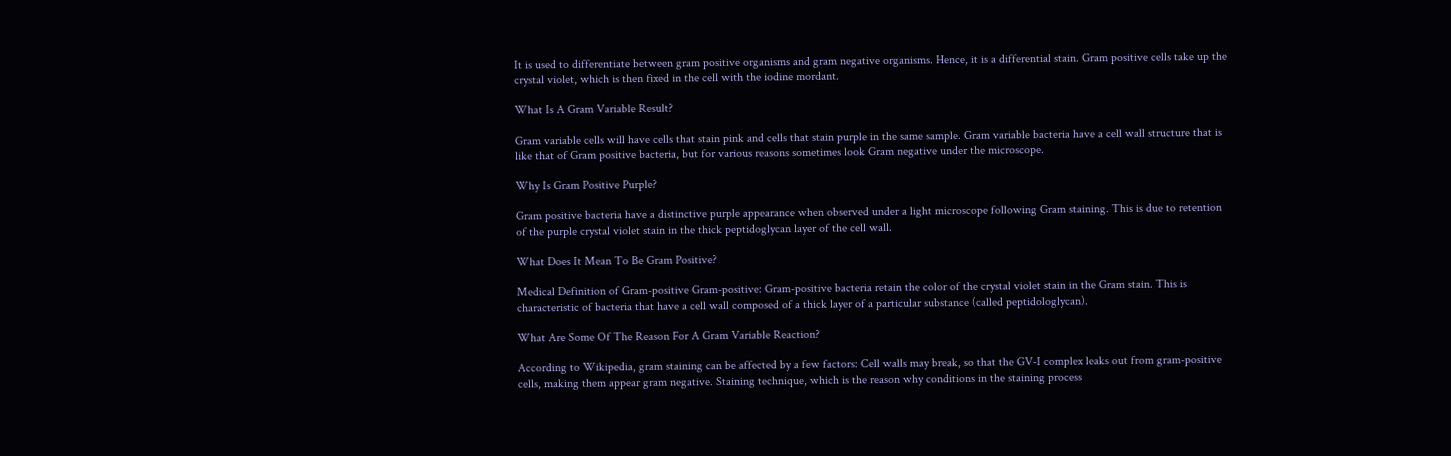It is used to differentiate between gram positive organisms and gram negative organisms. Hence, it is a differential stain. Gram positive cells take up the crystal violet, which is then fixed in the cell with the iodine mordant.

What Is A Gram Variable Result?

Gram variable cells will have cells that stain pink and cells that stain purple in the same sample. Gram variable bacteria have a cell wall structure that is like that of Gram positive bacteria, but for various reasons sometimes look Gram negative under the microscope.

Why Is Gram Positive Purple?

Gram positive bacteria have a distinctive purple appearance when observed under a light microscope following Gram staining. This is due to retention of the purple crystal violet stain in the thick peptidoglycan layer of the cell wall.

What Does It Mean To Be Gram Positive?

Medical Definition of Gram-positive Gram-positive: Gram-positive bacteria retain the color of the crystal violet stain in the Gram stain. This is characteristic of bacteria that have a cell wall composed of a thick layer of a particular substance (called peptidologlycan).

What Are Some Of The Reason For A Gram Variable Reaction?

According to Wikipedia, gram staining can be affected by a few factors: Cell walls may break, so that the GV-I complex leaks out from gram-positive cells, making them appear gram negative. Staining technique, which is the reason why conditions in the staining process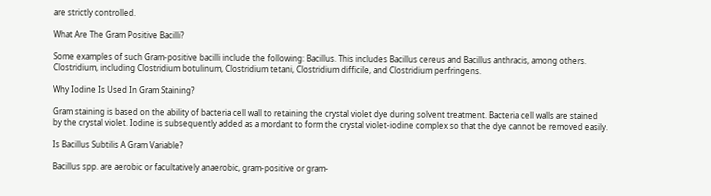are strictly controlled.

What Are The Gram Positive Bacilli?

Some examples of such Gram-positive bacilli include the following: Bacillus. This includes Bacillus cereus and Bacillus anthracis, among others. Clostridium, including Clostridium botulinum, Clostridium tetani, Clostridium difficile, and Clostridium perfringens.

Why Iodine Is Used In Gram Staining?

Gram staining is based on the ability of bacteria cell wall to retaining the crystal violet dye during solvent treatment. Bacteria cell walls are stained by the crystal violet. Iodine is subsequently added as a mordant to form the crystal violet-iodine complex so that the dye cannot be removed easily.

Is Bacillus Subtilis A Gram Variable?

Bacillus spp. are aerobic or facultatively anaerobic, gram-positive or gram-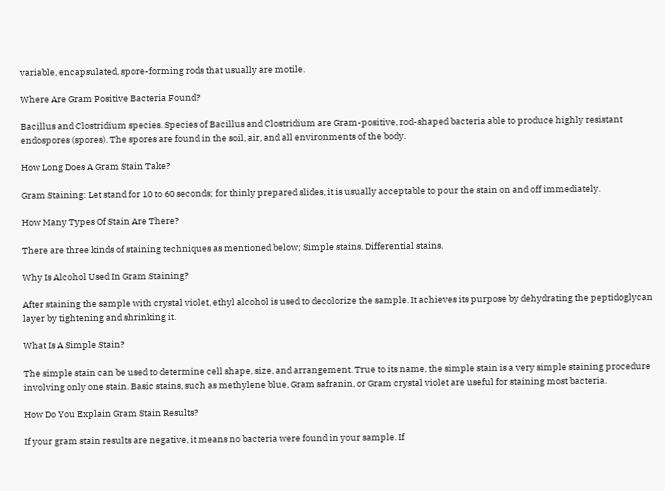variable, encapsulated, spore-forming rods that usually are motile.

Where Are Gram Positive Bacteria Found?

Bacillus and Clostridium species. Species of Bacillus and Clostridium are Gram-positive, rod-shaped bacteria able to produce highly resistant endospores (spores). The spores are found in the soil, air, and all environments of the body.

How Long Does A Gram Stain Take?

Gram Staining: Let stand for 10 to 60 seconds; for thinly prepared slides, it is usually acceptable to pour the stain on and off immediately.

How Many Types Of Stain Are There?

There are three kinds of staining techniques as mentioned below; Simple stains. Differential stains.

Why Is Alcohol Used In Gram Staining?

After staining the sample with crystal violet, ethyl alcohol is used to decolorize the sample. It achieves its purpose by dehydrating the peptidoglycan layer by tightening and shrinking it.

What Is A Simple Stain?

The simple stain can be used to determine cell shape, size, and arrangement. True to its name, the simple stain is a very simple staining procedure involving only one stain. Basic stains, such as methylene blue, Gram safranin, or Gram crystal violet are useful for staining most bacteria.

How Do You Explain Gram Stain Results?

If your gram stain results are negative, it means no bacteria were found in your sample. If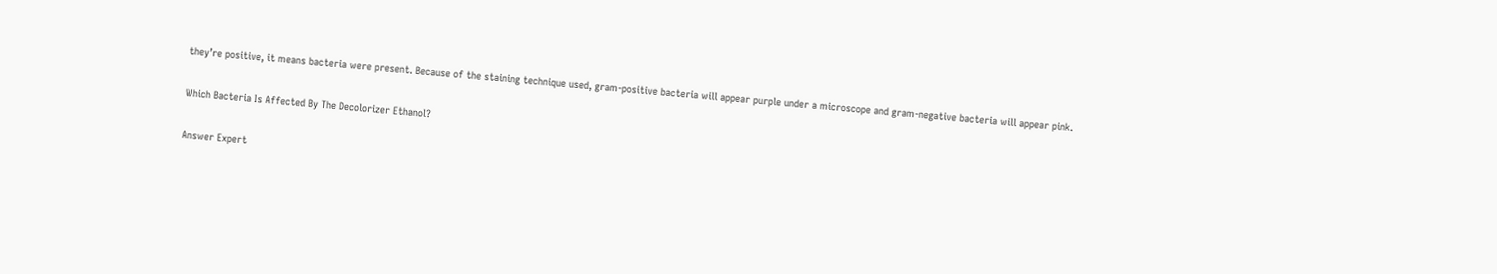they’re positive, it means bacteria were present. Because of the staining technique used, gram-positive bacteria will appear purple under a microscope and gram-negative bacteria will appear pink.

Which Bacteria Is Affected By The Decolorizer Ethanol?

Answer Expert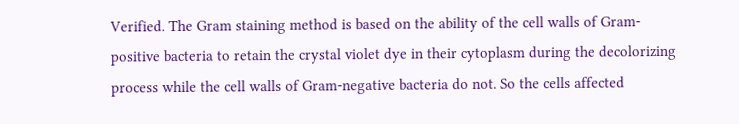Verified. The Gram staining method is based on the ability of the cell walls of Gram-positive bacteria to retain the crystal violet dye in their cytoplasm during the decolorizing process while the cell walls of Gram-negative bacteria do not. So the cells affected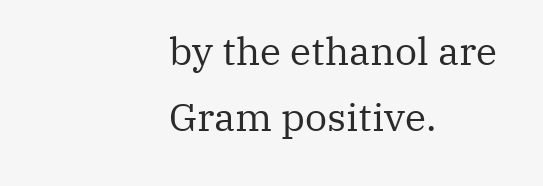by the ethanol are Gram positive.